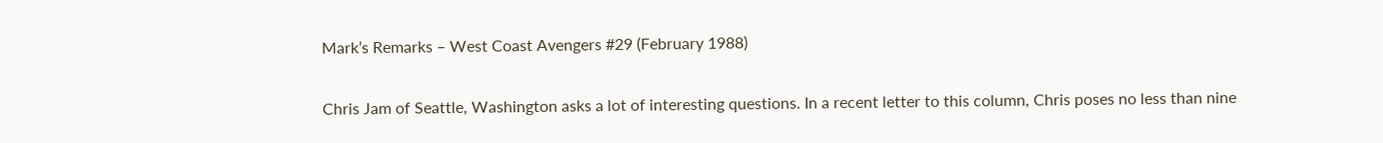Mark’s Remarks – West Coast Avengers #29 (February 1988)

Chris Jam of Seattle, Washington asks a lot of interesting questions. In a recent letter to this column, Chris poses no less than nine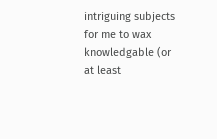intriguing subjects for me to wax knowledgable (or at least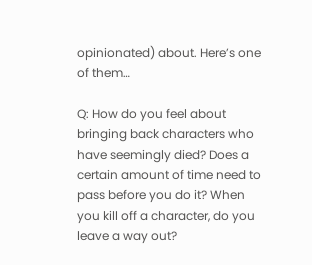opinionated) about. Here’s one of them…

Q: How do you feel about bringing back characters who have seemingly died? Does a certain amount of time need to pass before you do it? When you kill off a character, do you leave a way out?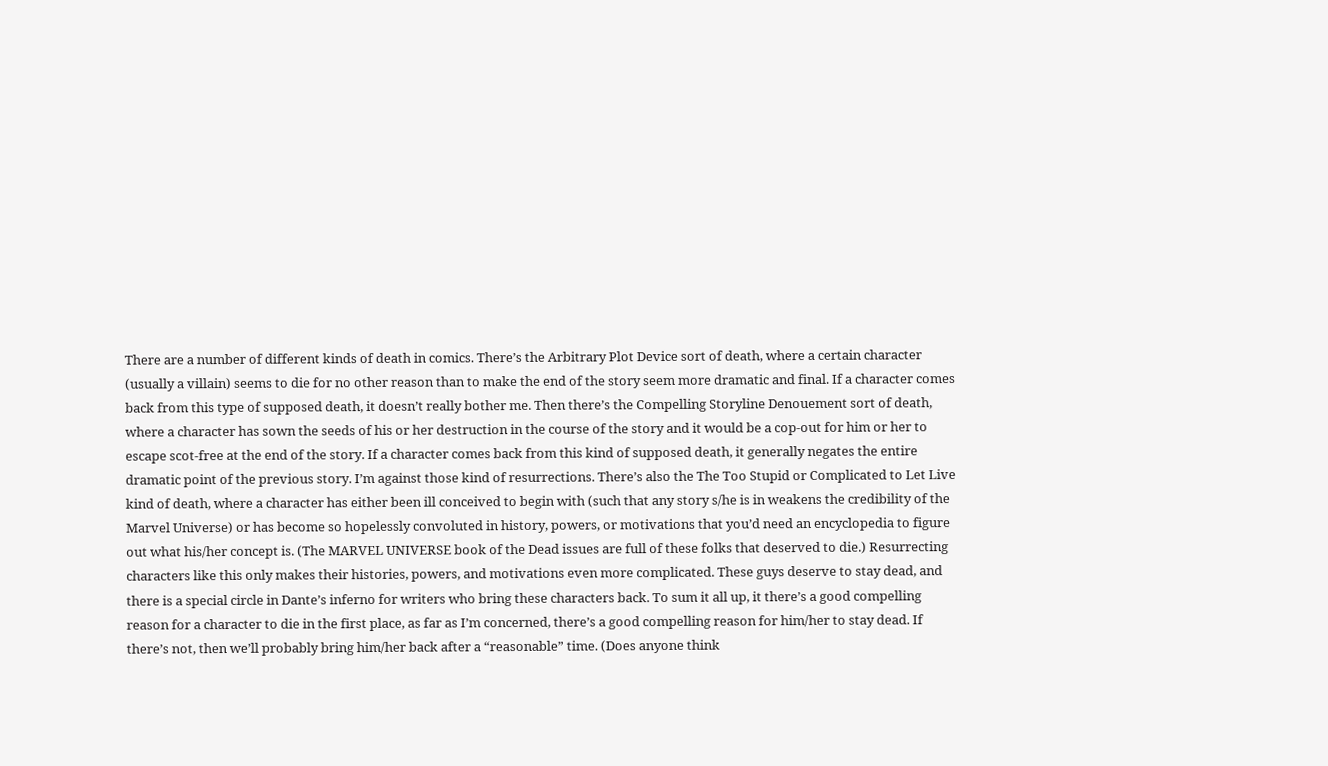There are a number of different kinds of death in comics. There’s the Arbitrary Plot Device sort of death, where a certain character (usually a villain) seems to die for no other reason than to make the end of the story seem more dramatic and final. If a character comes back from this type of supposed death, it doesn’t really bother me. Then there’s the Compelling Storyline Denouement sort of death, where a character has sown the seeds of his or her destruction in the course of the story and it would be a cop-out for him or her to escape scot-free at the end of the story. If a character comes back from this kind of supposed death, it generally negates the entire dramatic point of the previous story. I’m against those kind of resurrections. There’s also the The Too Stupid or Complicated to Let Live kind of death, where a character has either been ill conceived to begin with (such that any story s/he is in weakens the credibility of the Marvel Universe) or has become so hopelessly convoluted in history, powers, or motivations that you’d need an encyclopedia to figure out what his/her concept is. (The MARVEL UNIVERSE book of the Dead issues are full of these folks that deserved to die.) Resurrecting characters like this only makes their histories, powers, and motivations even more complicated. These guys deserve to stay dead, and there is a special circle in Dante’s inferno for writers who bring these characters back. To sum it all up, it there’s a good compelling reason for a character to die in the first place, as far as I’m concerned, there’s a good compelling reason for him/her to stay dead. If there’s not, then we’ll probably bring him/her back after a “reasonable” time. (Does anyone think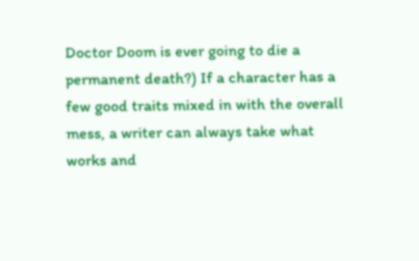Doctor Doom is ever going to die a permanent death?) If a character has a few good traits mixed in with the overall mess, a writer can always take what works and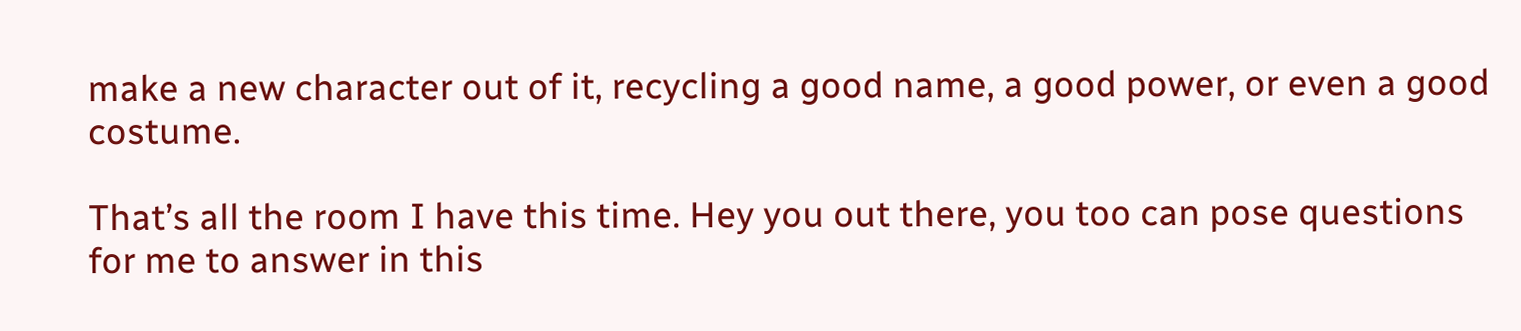make a new character out of it, recycling a good name, a good power, or even a good costume.

That’s all the room I have this time. Hey you out there, you too can pose questions for me to answer in this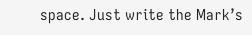space. Just write the Mark’s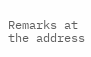Remarks at the address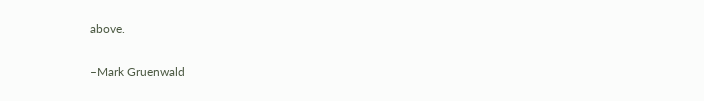above.

–Mark Gruenwald